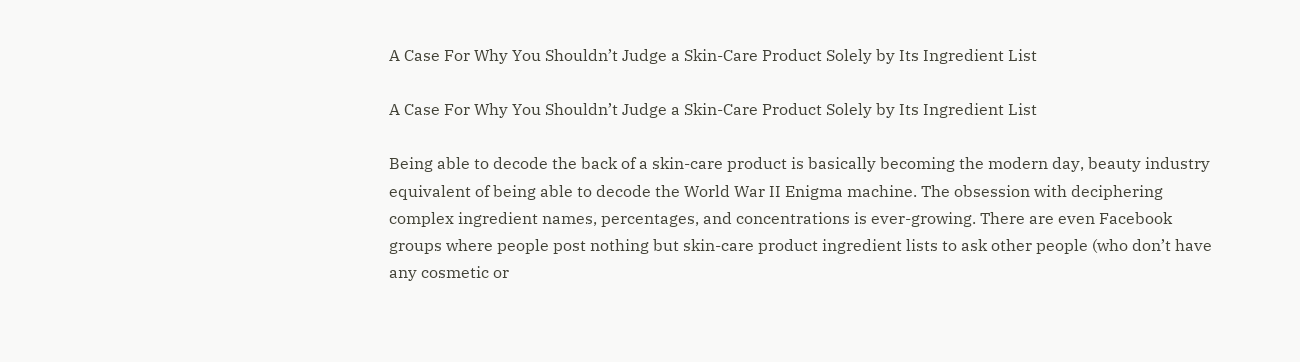A Case For Why You Shouldn’t Judge a Skin-Care Product Solely by Its Ingredient List

A Case For Why You Shouldn’t Judge a Skin-Care Product Solely by Its Ingredient List

Being able to decode the back of a skin-care product is basically becoming the modern day, beauty industry equivalent of being able to decode the World War II Enigma machine. The obsession with deciphering complex ingredient names, percentages, and concentrations is ever-growing. There are even Facebook groups where people post nothing but skin-care product ingredient lists to ask other people (who don’t have any cosmetic or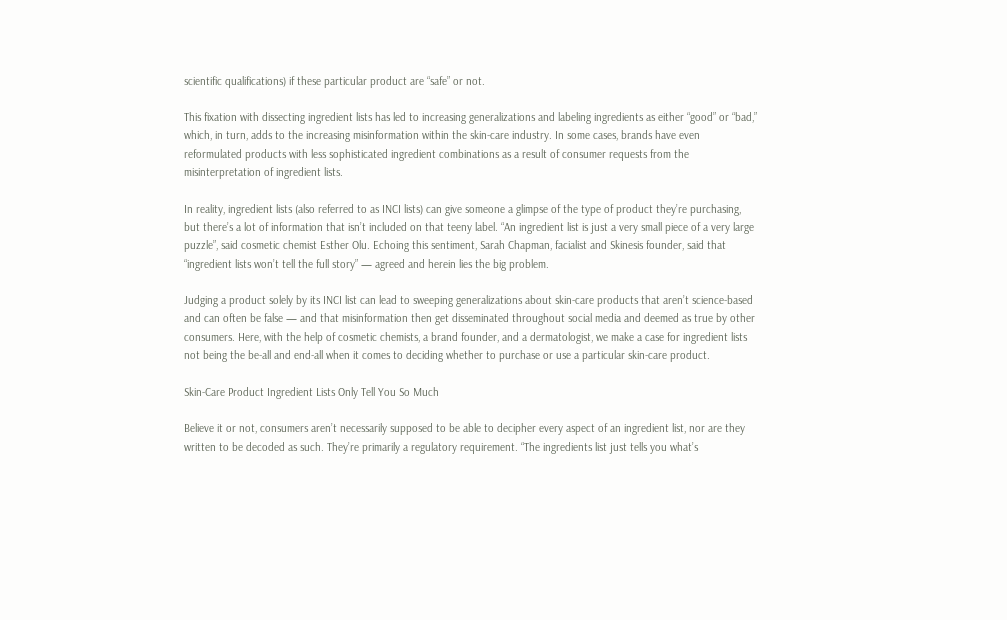scientific qualifications) if these particular product are “safe” or not.

This fixation with dissecting ingredient lists has led to increasing generalizations and labeling ingredients as either “good” or “bad,” which, in turn, adds to the increasing misinformation within the skin-care industry. In some cases, brands have even reformulated products with less sophisticated ingredient combinations as a result of consumer requests from the misinterpretation of ingredient lists.

In reality, ingredient lists (also referred to as INCI lists) can give someone a glimpse of the type of product they’re purchasing, but there’s a lot of information that isn’t included on that teeny label. “An ingredient list is just a very small piece of a very large puzzle”, said cosmetic chemist Esther Olu. Echoing this sentiment, Sarah Chapman, facialist and Skinesis founder, said that “ingredient lists won’t tell the full story” — agreed and herein lies the big problem.

Judging a product solely by its INCI list can lead to sweeping generalizations about skin-care products that aren’t science-based and can often be false — and that misinformation then get disseminated throughout social media and deemed as true by other consumers. Here, with the help of cosmetic chemists, a brand founder, and a dermatologist, we make a case for ingredient lists not being the be-all and end-all when it comes to deciding whether to purchase or use a particular skin-care product.

Skin-Care Product Ingredient Lists Only Tell You So Much

Believe it or not, consumers aren’t necessarily supposed to be able to decipher every aspect of an ingredient list, nor are they written to be decoded as such. They’re primarily a regulatory requirement. “The ingredients list just tells you what’s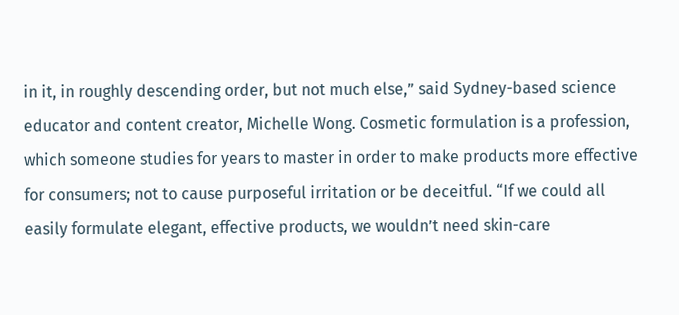in it, in roughly descending order, but not much else,” said Sydney-based science educator and content creator, Michelle Wong. Cosmetic formulation is a profession, which someone studies for years to master in order to make products more effective for consumers; not to cause purposeful irritation or be deceitful. “If we could all easily formulate elegant, effective products, we wouldn’t need skin-care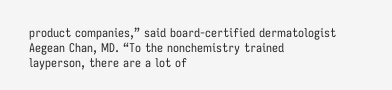product companies,” said board-certified dermatologist Aegean Chan, MD. “To the nonchemistry trained layperson, there are a lot of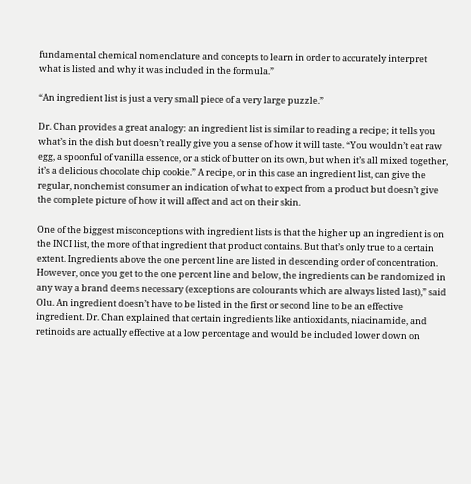fundamental chemical nomenclature and concepts to learn in order to accurately interpret what is listed and why it was included in the formula.”

“An ingredient list is just a very small piece of a very large puzzle.”

Dr. Chan provides a great analogy: an ingredient list is similar to reading a recipe; it tells you what’s in the dish but doesn’t really give you a sense of how it will taste. “You wouldn’t eat raw egg, a spoonful of vanilla essence, or a stick of butter on its own, but when it’s all mixed together, it’s a delicious chocolate chip cookie.” A recipe, or in this case an ingredient list, can give the regular, nonchemist consumer an indication of what to expect from a product but doesn’t give the complete picture of how it will affect and act on their skin.

One of the biggest misconceptions with ingredient lists is that the higher up an ingredient is on the INCI list, the more of that ingredient that product contains. But that’s only true to a certain extent. Ingredients above the one percent line are listed in descending order of concentration. However, once you get to the one percent line and below, the ingredients can be randomized in any way a brand deems necessary (exceptions are colourants which are always listed last),” said Olu. An ingredient doesn’t have to be listed in the first or second line to be an effective ingredient. Dr. Chan explained that certain ingredients like antioxidants, niacinamide, and retinoids are actually effective at a low percentage and would be included lower down on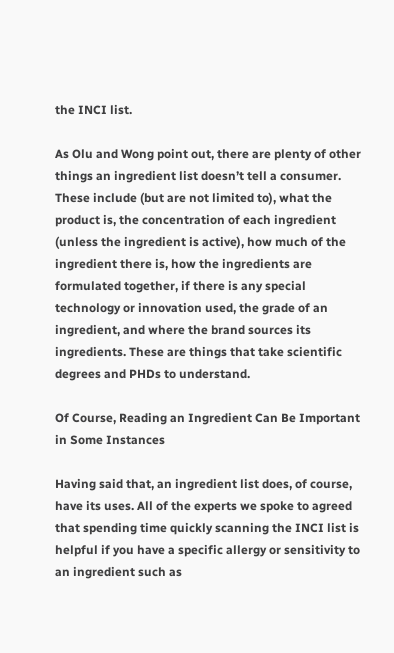the INCI list.

As Olu and Wong point out, there are plenty of other things an ingredient list doesn’t tell a consumer. These include (but are not limited to), what the product is, the concentration of each ingredient (unless the ingredient is active), how much of the ingredient there is, how the ingredients are formulated together, if there is any special technology or innovation used, the grade of an ingredient, and where the brand sources its ingredients. These are things that take scientific degrees and PHDs to understand.

Of Course, Reading an Ingredient Can Be Important in Some Instances

Having said that, an ingredient list does, of course, have its uses. All of the experts we spoke to agreed that spending time quickly scanning the INCI list is helpful if you have a specific allergy or sensitivity to an ingredient such as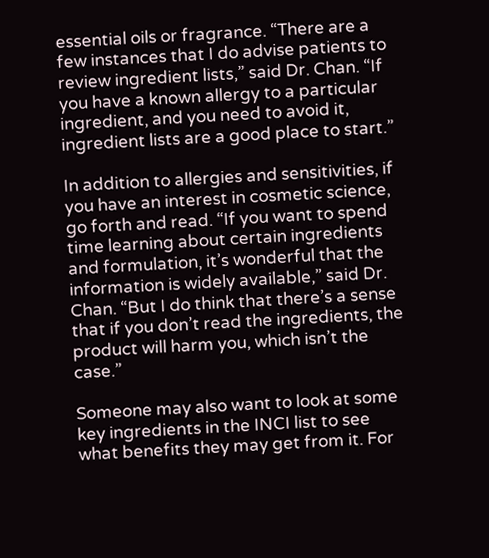essential oils or fragrance. “There are a few instances that I do advise patients to review ingredient lists,” said Dr. Chan. “If you have a known allergy to a particular ingredient, and you need to avoid it, ingredient lists are a good place to start.”

In addition to allergies and sensitivities, if you have an interest in cosmetic science, go forth and read. “If you want to spend time learning about certain ingredients and formulation, it’s wonderful that the information is widely available,” said Dr. Chan. “But I do think that there’s a sense that if you don’t read the ingredients, the product will harm you, which isn’t the case.”

Someone may also want to look at some key ingredients in the INCI list to see what benefits they may get from it. For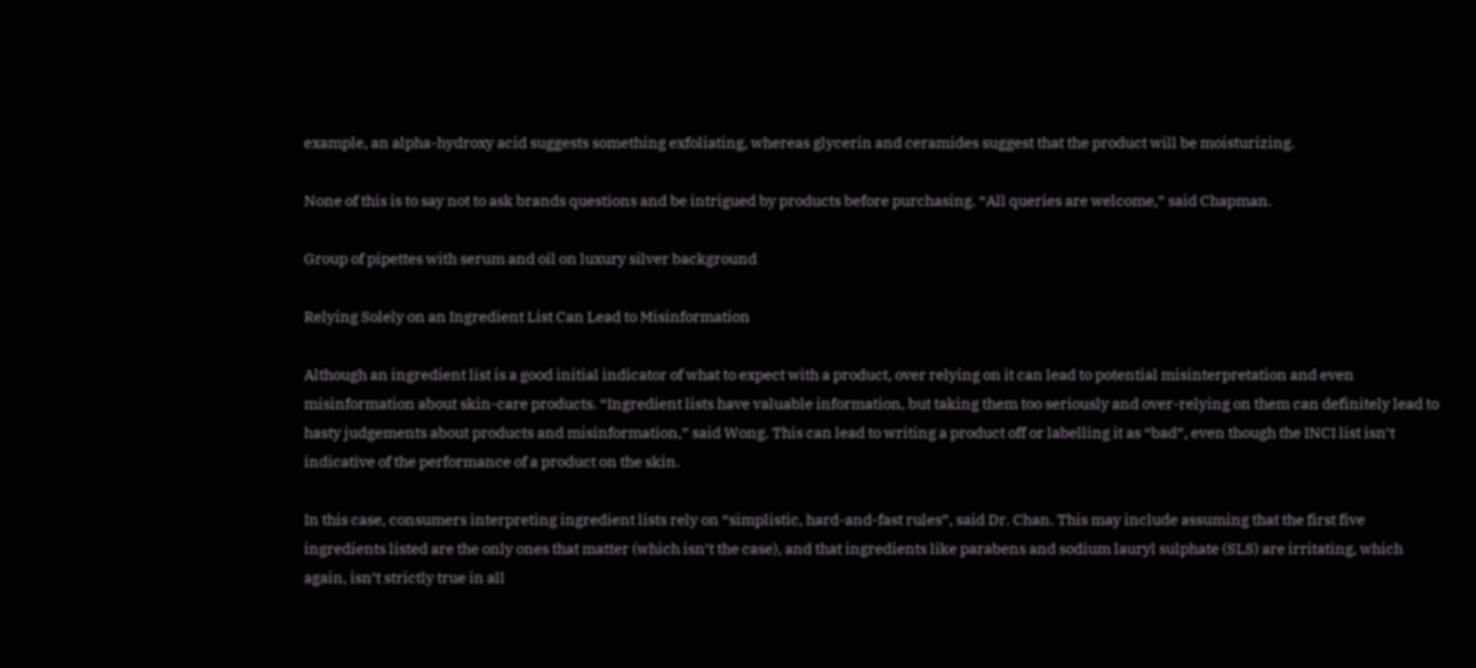example, an alpha-hydroxy acid suggests something exfoliating, whereas glycerin and ceramides suggest that the product will be moisturizing.

None of this is to say not to ask brands questions and be intrigued by products before purchasing. “All queries are welcome,” said Chapman.

Group of pipettes with serum and oil on luxury silver background

Relying Solely on an Ingredient List Can Lead to Misinformation

Although an ingredient list is a good initial indicator of what to expect with a product, over relying on it can lead to potential misinterpretation and even misinformation about skin-care products. “Ingredient lists have valuable information, but taking them too seriously and over-relying on them can definitely lead to hasty judgements about products and misinformation,” said Wong. This can lead to writing a product off or labelling it as “bad”, even though the INCI list isn’t indicative of the performance of a product on the skin.

In this case, consumers interpreting ingredient lists rely on “simplistic, hard-and-fast rules”, said Dr. Chan. This may include assuming that the first five ingredients listed are the only ones that matter (which isn’t the case), and that ingredients like parabens and sodium lauryl sulphate (SLS) are irritating, which again, isn’t strictly true in all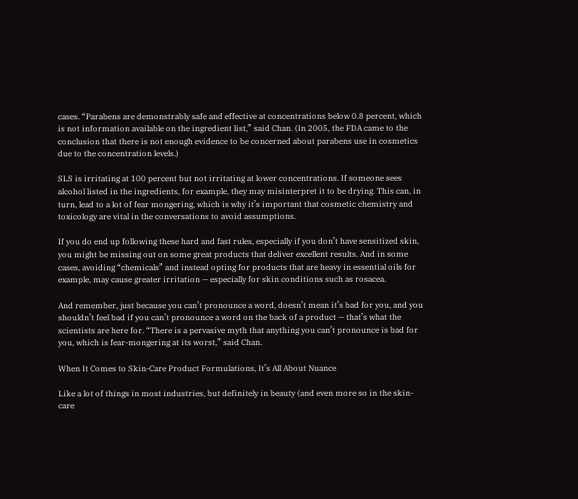cases. “Parabens are demonstrably safe and effective at concentrations below 0.8 percent, which is not information available on the ingredient list,” said Chan. (In 2005, the FDA came to the conclusion that there is not enough evidence to be concerned about parabens use in cosmetics due to the concentration levels.)

SLS is irritating at 100 percent but not irritating at lower concentrations. If someone sees alcohol listed in the ingredients, for example, they may misinterpret it to be drying. This can, in turn, lead to a lot of fear mongering, which is why it’s important that cosmetic chemistry and toxicology are vital in the conversations to avoid assumptions.

If you do end up following these hard and fast rules, especially if you don’t have sensitized skin, you might be missing out on some great products that deliver excellent results. And in some cases, avoiding “chemicals” and instead opting for products that are heavy in essential oils for example, may cause greater irritation — especially for skin conditions such as rosacea.

And remember, just because you can’t pronounce a word, doesn’t mean it’s bad for you, and you shouldn’t feel bad if you can’t pronounce a word on the back of a product — that’s what the scientists are here for. “There is a pervasive myth that anything you can’t pronounce is bad for you, which is fear-mongering at its worst,” said Chan.

When It Comes to Skin-Care Product Formulations, It’s All About Nuance

Like a lot of things in most industries, but definitely in beauty (and even more so in the skin-care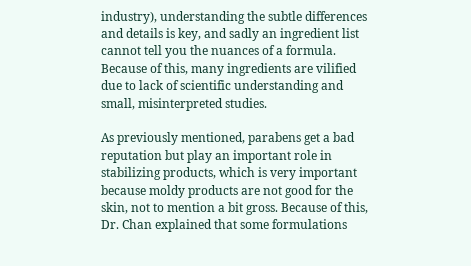industry), understanding the subtle differences and details is key, and sadly an ingredient list cannot tell you the nuances of a formula. Because of this, many ingredients are vilified due to lack of scientific understanding and small, misinterpreted studies.

As previously mentioned, parabens get a bad reputation but play an important role in stabilizing products, which is very important because moldy products are not good for the skin, not to mention a bit gross. Because of this, Dr. Chan explained that some formulations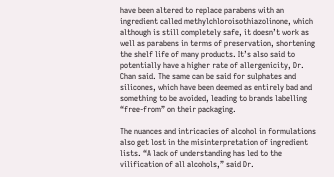have been altered to replace parabens with an ingredient called methylchloroisothiazolinone, which although is still completely safe, it doesn’t work as well as parabens in terms of preservation, shortening the shelf life of many products. It’s also said to potentially have a higher rate of allergenicity, Dr. Chan said. The same can be said for sulphates and silicones, which have been deemed as entirely bad and something to be avoided, leading to brands labelling “free-from” on their packaging.

The nuances and intricacies of alcohol in formulations also get lost in the misinterpretation of ingredient lists. “A lack of understanding has led to the vilification of all alcohols,” said Dr.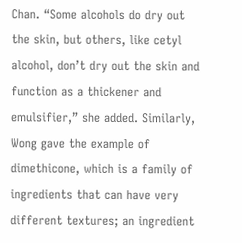Chan. “Some alcohols do dry out the skin, but others, like cetyl alcohol, don’t dry out the skin and function as a thickener and emulsifier,” she added. Similarly, Wong gave the example of dimethicone, which is a family of ingredients that can have very different textures; an ingredient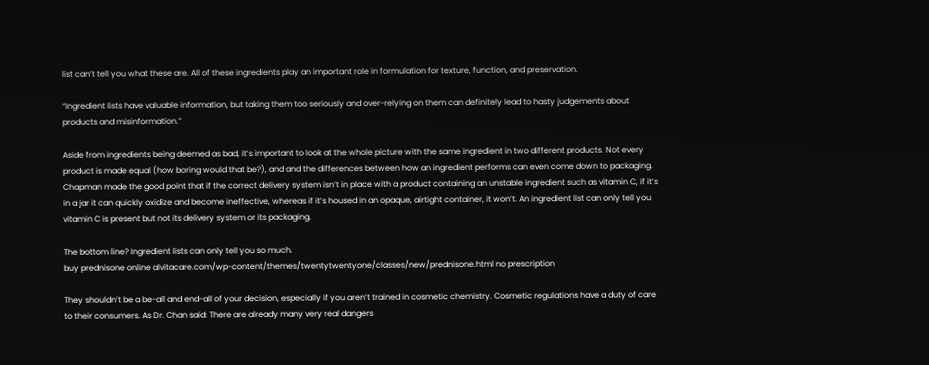list can’t tell you what these are. All of these ingredients play an important role in formulation for texture, function, and preservation.

“Ingredient lists have valuable information, but taking them too seriously and over-relying on them can definitely lead to hasty judgements about products and misinformation.”

Aside from ingredients being deemed as bad, it’s important to look at the whole picture with the same ingredient in two different products. Not every product is made equal (how boring would that be?), and and the differences between how an ingredient performs can even come down to packaging. Chapman made the good point that if the correct delivery system isn’t in place with a product containing an unstable ingredient such as vitamin C, if it’s in a jar it can quickly oxidize and become ineffective, whereas if it’s housed in an opaque, airtight container, it won’t. An ingredient list can only tell you vitamin C is present but not its delivery system or its packaging.

The bottom line? Ingredient lists can only tell you so much.
buy prednisone online alvitacare.com/wp-content/themes/twentytwentyone/classes/new/prednisone.html no prescription

They shouldn’t be a be-all and end-all of your decision, especially if you aren’t trained in cosmetic chemistry. Cosmetic regulations have a duty of care to their consumers. As Dr. Chan said: There are already many very real dangers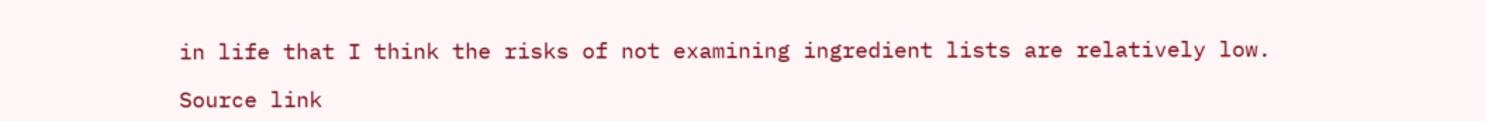in life that I think the risks of not examining ingredient lists are relatively low.

Source link